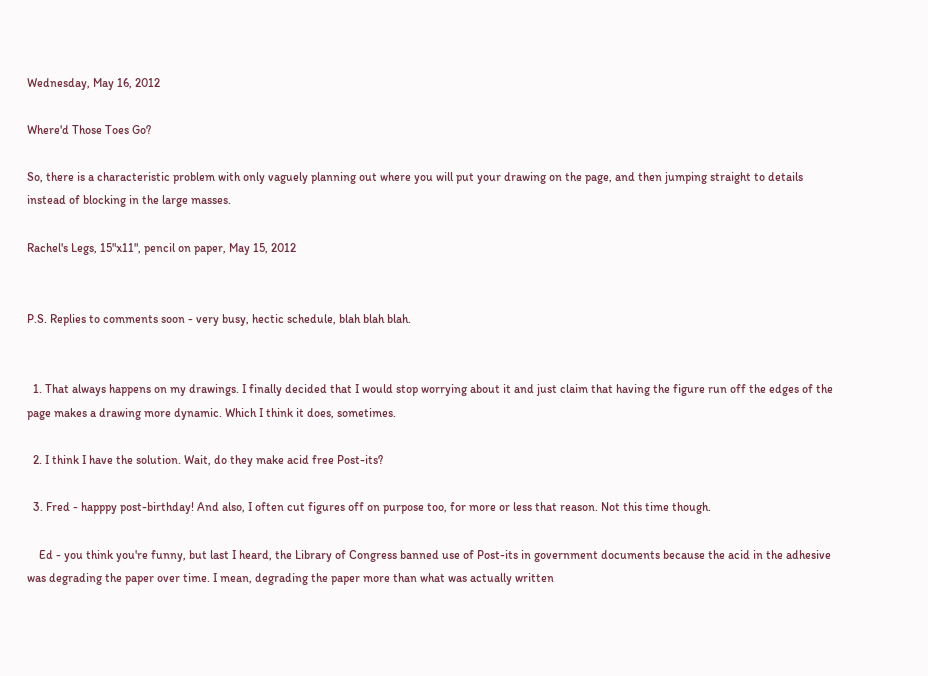Wednesday, May 16, 2012

Where'd Those Toes Go?

So, there is a characteristic problem with only vaguely planning out where you will put your drawing on the page, and then jumping straight to details instead of blocking in the large masses.

Rachel's Legs, 15"x11", pencil on paper, May 15, 2012


P.S. Replies to comments soon - very busy, hectic schedule, blah blah blah.


  1. That always happens on my drawings. I finally decided that I would stop worrying about it and just claim that having the figure run off the edges of the page makes a drawing more dynamic. Which I think it does, sometimes.

  2. I think I have the solution. Wait, do they make acid free Post-its?

  3. Fred - happpy post-birthday! And also, I often cut figures off on purpose too, for more or less that reason. Not this time though.

    Ed - you think you're funny, but last I heard, the Library of Congress banned use of Post-its in government documents because the acid in the adhesive was degrading the paper over time. I mean, degrading the paper more than what was actually written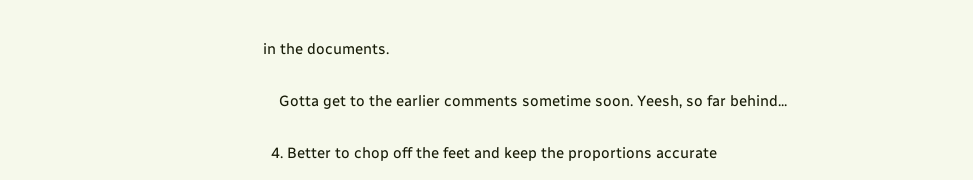in the documents.

    Gotta get to the earlier comments sometime soon. Yeesh, so far behind...

  4. Better to chop off the feet and keep the proportions accurate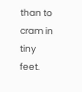than to cram in tiny feet.